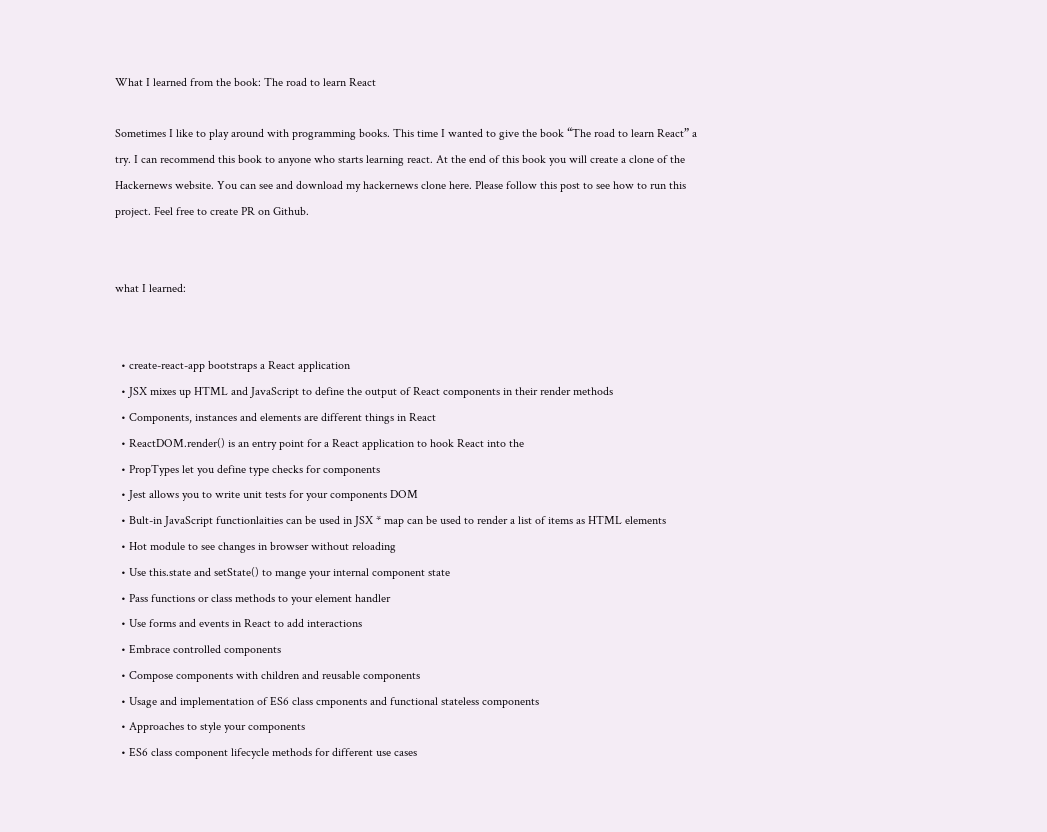What I learned from the book: The road to learn React

Sometimes I like to play around with programming books. This time I wanted to give the book “The road to learn React” a try. I can recommend this book to anyone who starts learning react. At the end of this book you will create a clone of the Hackernews website. You can see and download my hackernews clone here. Please follow this post to see how to run this project. Feel free to create PR on Github.


what I learned:


  • create-react-app bootstraps a React application
  • JSX mixes up HTML and JavaScript to define the output of React components in their render methods
  • Components, instances and elements are different things in React
  • ReactDOM.render() is an entry point for a React application to hook React into the
  • PropTypes let you define type checks for components
  • Jest allows you to write unit tests for your components DOM
  • Bult-in JavaScript functionlaities can be used in JSX * map can be used to render a list of items as HTML elements
  • Hot module to see changes in browser without reloading
  • Use this.state and setState() to mange your internal component state
  • Pass functions or class methods to your element handler
  • Use forms and events in React to add interactions
  • Embrace controlled components
  • Compose components with children and reusable components
  • Usage and implementation of ES6 class cmponents and functional stateless components
  • Approaches to style your components
  • ES6 class component lifecycle methods for different use cases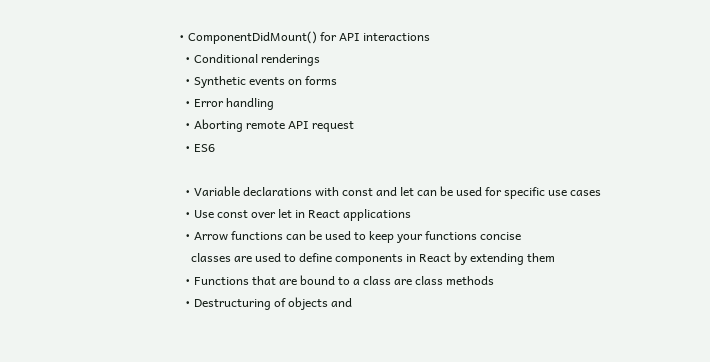• ComponentDidMount() for API interactions
  • Conditional renderings
  • Synthetic events on forms
  • Error handling
  • Aborting remote API request
  • ES6

  • Variable declarations with const and let can be used for specific use cases
  • Use const over let in React applications
  • Arrow functions can be used to keep your functions concise
    classes are used to define components in React by extending them
  • Functions that are bound to a class are class methods
  • Destructuring of objects and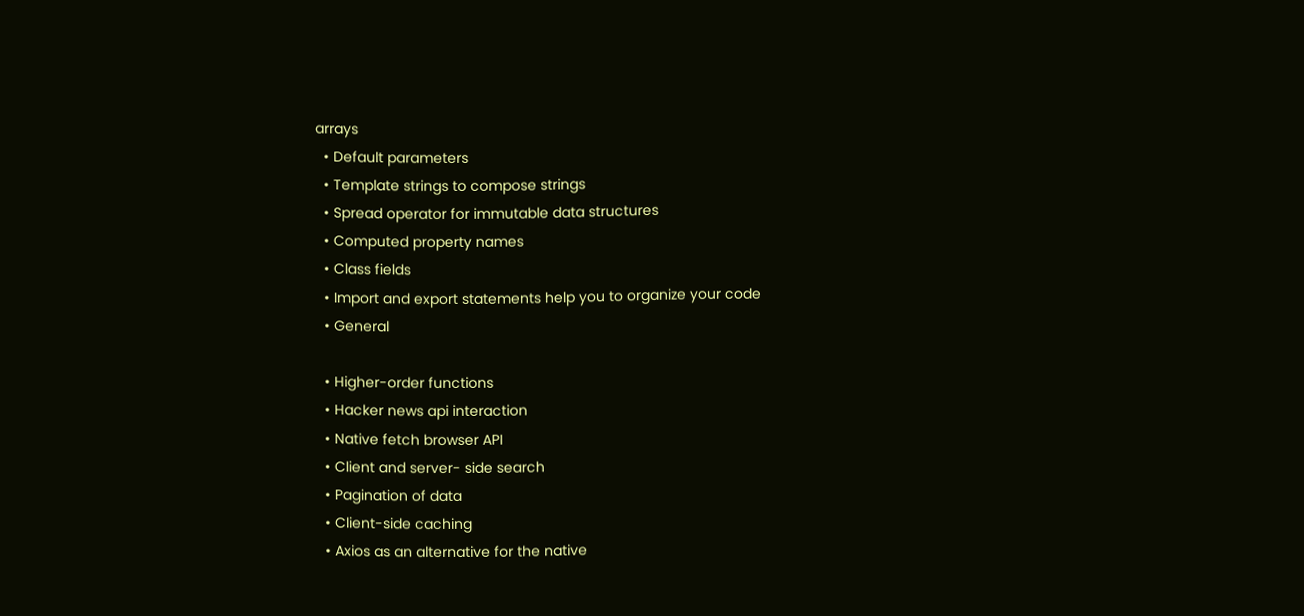arrays
  • Default parameters
  • Template strings to compose strings
  • Spread operator for immutable data structures
  • Computed property names
  • Class fields
  • Import and export statements help you to organize your code
  • General

  • Higher-order functions
  • Hacker news api interaction
  • Native fetch browser API
  • Client and server- side search
  • Pagination of data
  • Client-side caching
  • Axios as an alternative for the native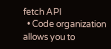fetch API
  • Code organization allows you to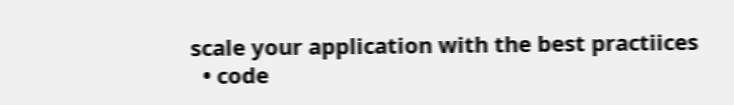scale your application with the best practiices
  • code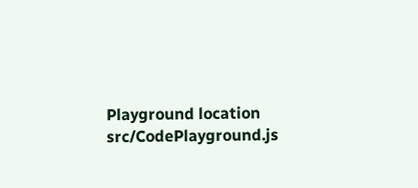Playground location src/CodePlayground.js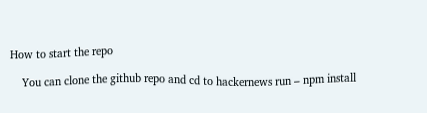How to start the repo

    You can clone the github repo and cd to hackernews run – npm install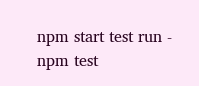npm start test run - npm test